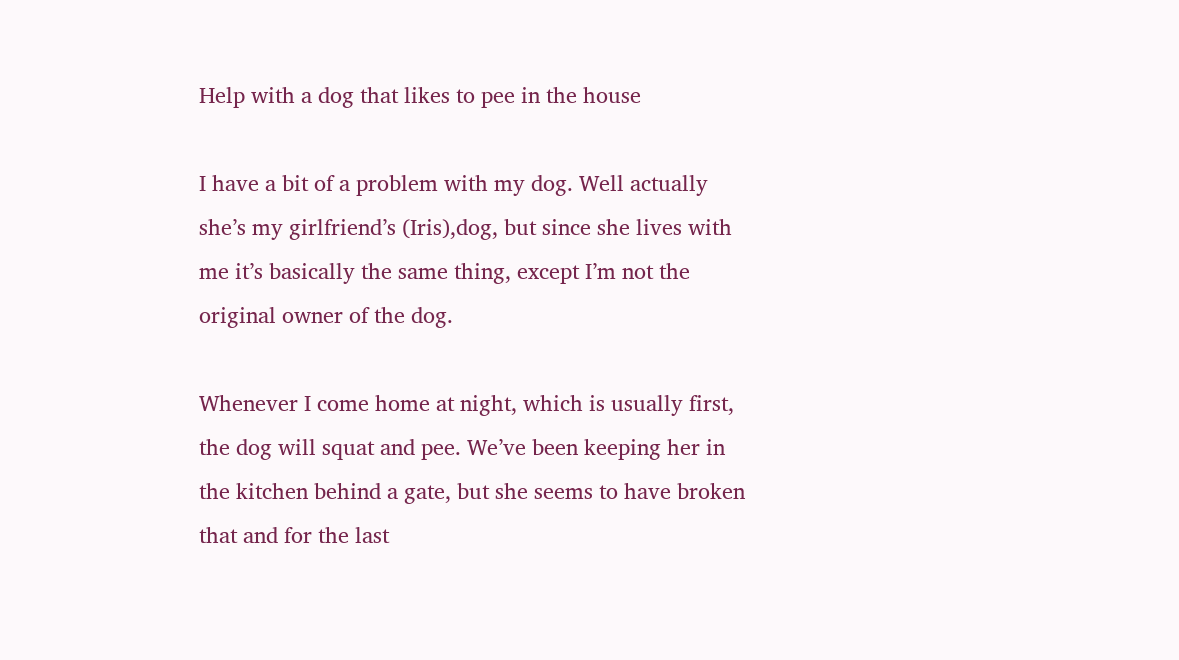Help with a dog that likes to pee in the house

I have a bit of a problem with my dog. Well actually she’s my girlfriend’s (Iris),dog, but since she lives with me it’s basically the same thing, except I’m not the original owner of the dog.

Whenever I come home at night, which is usually first, the dog will squat and pee. We’ve been keeping her in the kitchen behind a gate, but she seems to have broken that and for the last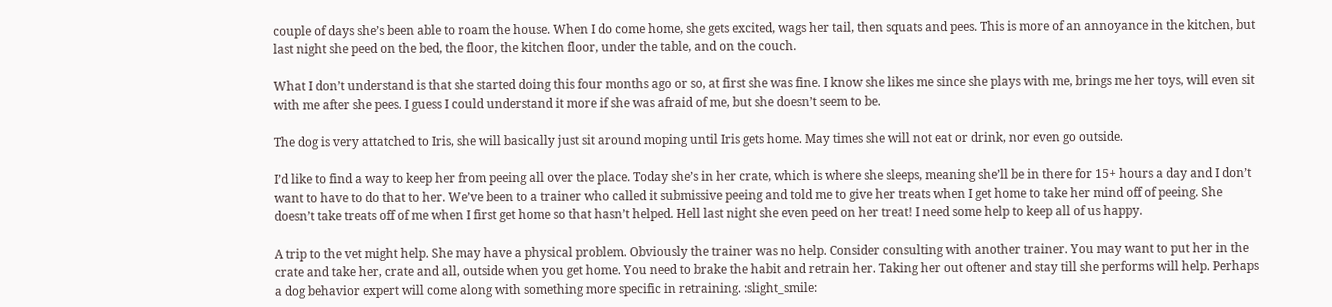couple of days she’s been able to roam the house. When I do come home, she gets excited, wags her tail, then squats and pees. This is more of an annoyance in the kitchen, but last night she peed on the bed, the floor, the kitchen floor, under the table, and on the couch.

What I don’t understand is that she started doing this four months ago or so, at first she was fine. I know she likes me since she plays with me, brings me her toys, will even sit with me after she pees. I guess I could understand it more if she was afraid of me, but she doesn’t seem to be.

The dog is very attatched to Iris, she will basically just sit around moping until Iris gets home. May times she will not eat or drink, nor even go outside.

I’d like to find a way to keep her from peeing all over the place. Today she’s in her crate, which is where she sleeps, meaning she’ll be in there for 15+ hours a day and I don’t want to have to do that to her. We’ve been to a trainer who called it submissive peeing and told me to give her treats when I get home to take her mind off of peeing. She doesn’t take treats off of me when I first get home so that hasn’t helped. Hell last night she even peed on her treat! I need some help to keep all of us happy.

A trip to the vet might help. She may have a physical problem. Obviously the trainer was no help. Consider consulting with another trainer. You may want to put her in the crate and take her, crate and all, outside when you get home. You need to brake the habit and retrain her. Taking her out oftener and stay till she performs will help. Perhaps a dog behavior expert will come along with something more specific in retraining. :slight_smile: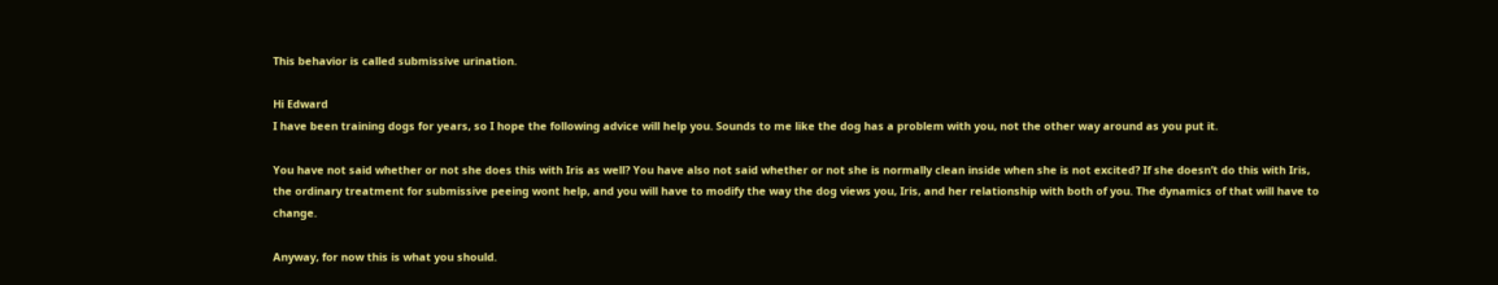This behavior is called submissive urination.

Hi Edward
I have been training dogs for years, so I hope the following advice will help you. Sounds to me like the dog has a problem with you, not the other way around as you put it.

You have not said whether or not she does this with Iris as well? You have also not said whether or not she is normally clean inside when she is not excited? If she doesn’t do this with Iris, the ordinary treatment for submissive peeing wont help, and you will have to modify the way the dog views you, Iris, and her relationship with both of you. The dynamics of that will have to change.

Anyway, for now this is what you should.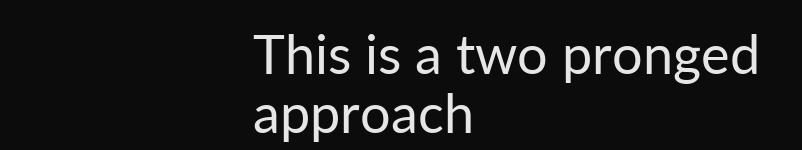This is a two pronged approach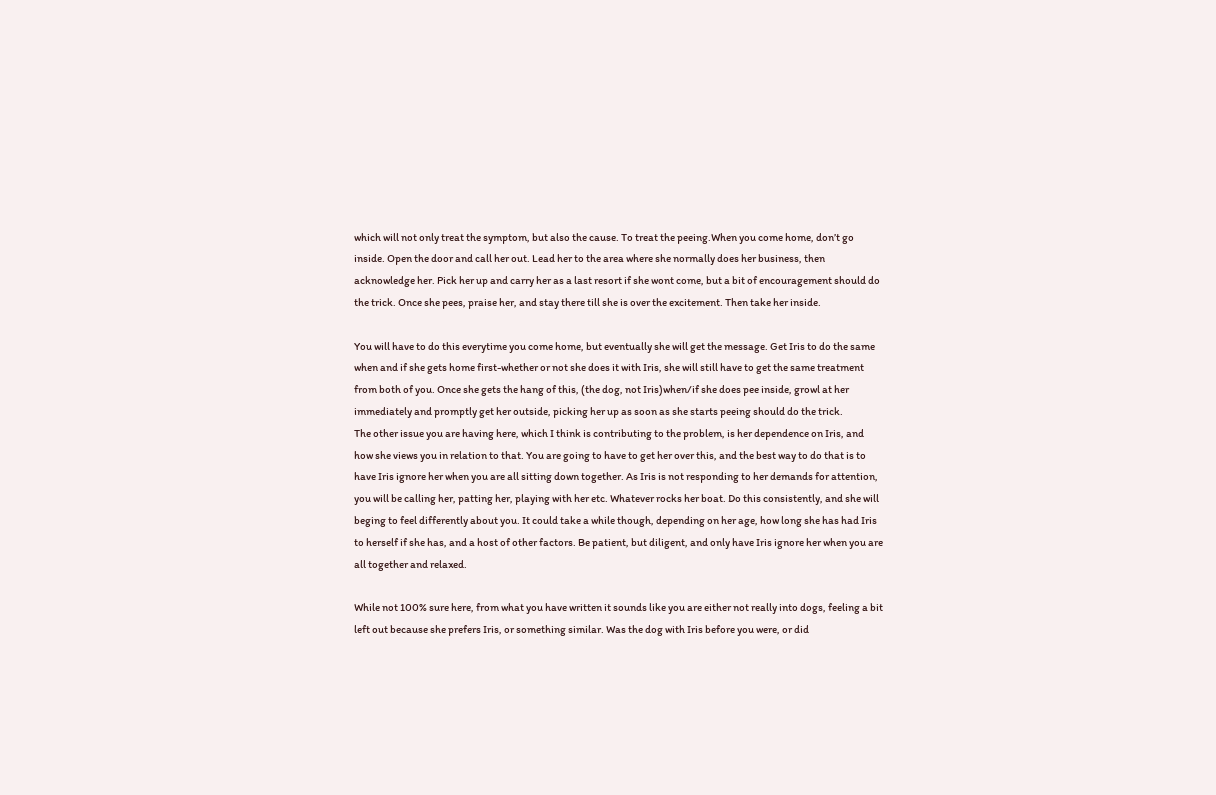which will not only treat the symptom, but also the cause. To treat the peeing.When you come home, don’t go inside. Open the door and call her out. Lead her to the area where she normally does her business, then acknowledge her. Pick her up and carry her as a last resort if she wont come, but a bit of encouragement should do the trick. Once she pees, praise her, and stay there till she is over the excitement. Then take her inside.

You will have to do this everytime you come home, but eventually she will get the message. Get Iris to do the same when and if she gets home first-whether or not she does it with Iris, she will still have to get the same treatment from both of you. Once she gets the hang of this, (the dog, not Iris)when/if she does pee inside, growl at her immediately and promptly get her outside, picking her up as soon as she starts peeing should do the trick.
The other issue you are having here, which I think is contributing to the problem, is her dependence on Iris, and how she views you in relation to that. You are going to have to get her over this, and the best way to do that is to have Iris ignore her when you are all sitting down together. As Iris is not responding to her demands for attention, you will be calling her, patting her, playing with her etc. Whatever rocks her boat. Do this consistently, and she will beging to feel differently about you. It could take a while though, depending on her age, how long she has had Iris to herself if she has, and a host of other factors. Be patient, but diligent, and only have Iris ignore her when you are all together and relaxed.

While not 100% sure here, from what you have written it sounds like you are either not really into dogs, feeling a bit left out because she prefers Iris, or something similar. Was the dog with Iris before you were, or did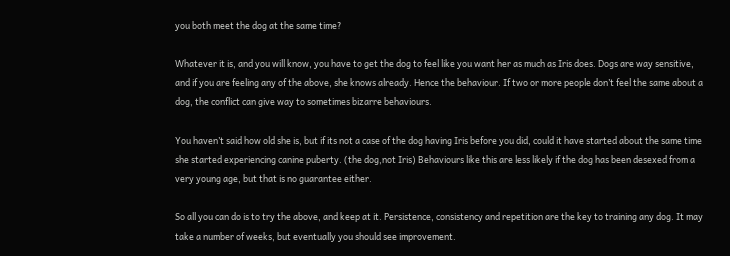you both meet the dog at the same time?

Whatever it is, and you will know, you have to get the dog to feel like you want her as much as Iris does. Dogs are way sensitive, and if you are feeling any of the above, she knows already. Hence the behaviour. If two or more people don’t feel the same about a dog, the conflict can give way to sometimes bizarre behaviours.

You haven’t said how old she is, but if its not a case of the dog having Iris before you did, could it have started about the same time she started experiencing canine puberty. (the dog,not Iris) Behaviours like this are less likely if the dog has been desexed from a very young age, but that is no guarantee either.

So all you can do is to try the above, and keep at it. Persistence, consistency and repetition are the key to training any dog. It may take a number of weeks, but eventually you should see improvement.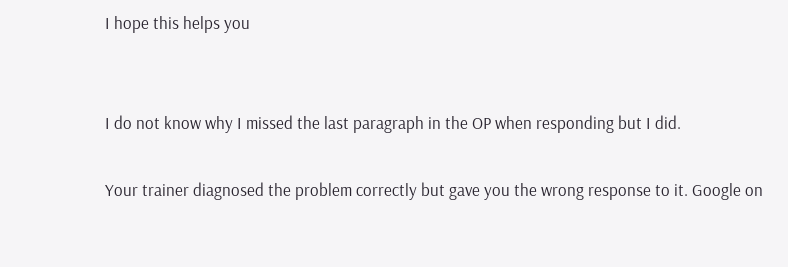I hope this helps you


I do not know why I missed the last paragraph in the OP when responding but I did.

Your trainer diagnosed the problem correctly but gave you the wrong response to it. Google on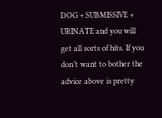DOG + SUBMISSIVE + URINATE and you will get all sorts of hits. If you don’t want to bother the advice above is pretty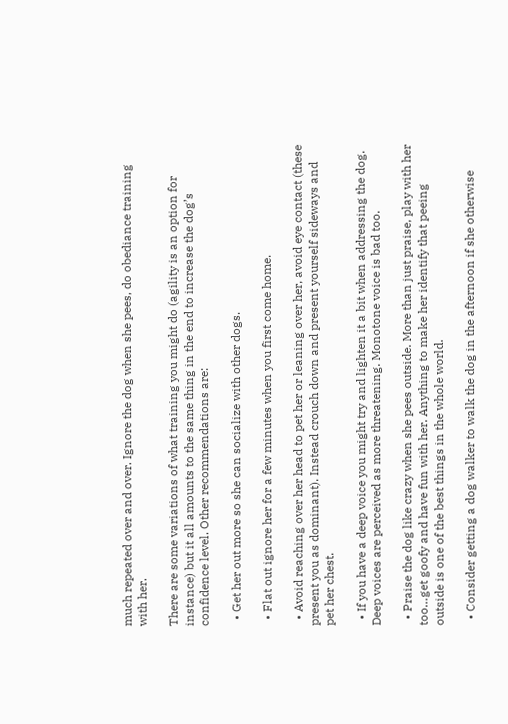much repeated over and over. Ignore the dog when she pees, do obediance training with her.

There are some variations of what training you might do (agility is an option for instance) but it all amounts to the same thing in the end to increase the dog’s confidence level. Other recommendations are:

  • Get her out more so she can socialize with other dogs.

  • Flat out ignore her for a few minutes when you first come home.

  • Avoid reaching over her head to pet her or leaning over her, avoid eye contact (these present you as dominant). Instead crouch down and present yourself sideways and pet her chest.

  • If you have a deep voice you might try and lighten it a bit when addressing the dog. Deep voices are perceived as more threatening. Monotone voice is bad too.

  • Praise the dog like crazy when she pees outside. More than just praise, play with her too…get goofy and have fun with her. Anything to make her identify that peeing outside is one of the best things in the whole world.

  • Consider getting a dog walker to walk the dog in the afternoon if she otherwise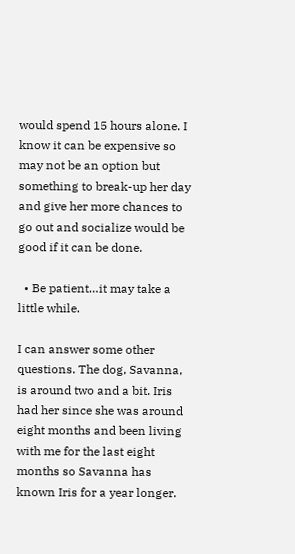would spend 15 hours alone. I know it can be expensive so may not be an option but something to break-up her day and give her more chances to go out and socialize would be good if it can be done.

  • Be patient…it may take a little while.

I can answer some other questions. The dog, Savanna, is around two and a bit. Iris had her since she was around eight months and been living with me for the last eight months so Savanna has known Iris for a year longer.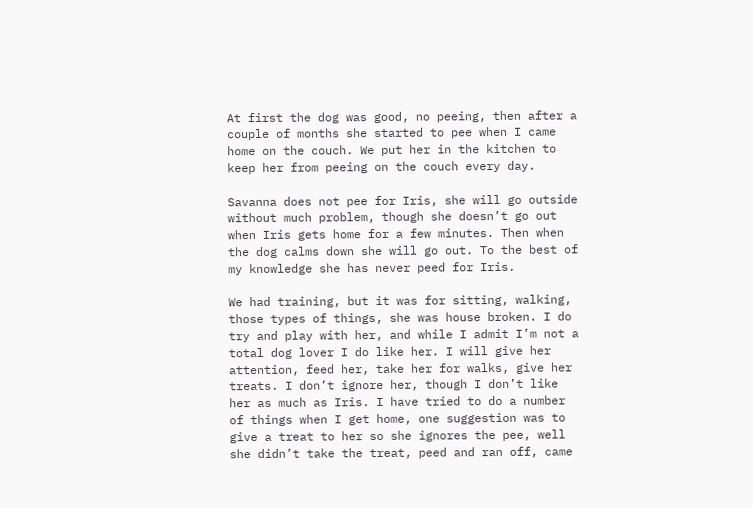At first the dog was good, no peeing, then after a couple of months she started to pee when I came home on the couch. We put her in the kitchen to keep her from peeing on the couch every day.

Savanna does not pee for Iris, she will go outside without much problem, though she doesn’t go out when Iris gets home for a few minutes. Then when the dog calms down she will go out. To the best of my knowledge she has never peed for Iris.

We had training, but it was for sitting, walking, those types of things, she was house broken. I do try and play with her, and while I admit I’m not a total dog lover I do like her. I will give her attention, feed her, take her for walks, give her treats. I don’t ignore her, though I don’t like her as much as Iris. I have tried to do a number of things when I get home, one suggestion was to give a treat to her so she ignores the pee, well she didn’t take the treat, peed and ran off, came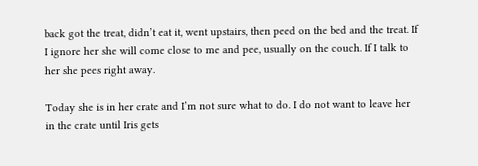back got the treat, didn’t eat it, went upstairs, then peed on the bed and the treat. If I ignore her she will come close to me and pee, usually on the couch. If I talk to her she pees right away.

Today she is in her crate and I’m not sure what to do. I do not want to leave her in the crate until Iris gets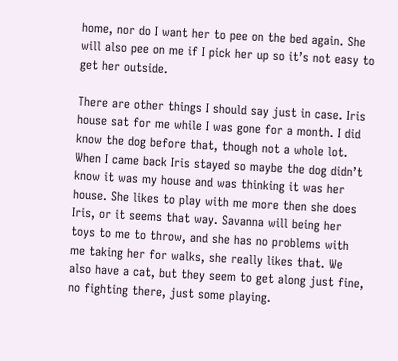home, nor do I want her to pee on the bed again. She will also pee on me if I pick her up so it’s not easy to get her outside.

There are other things I should say just in case. Iris house sat for me while I was gone for a month. I did know the dog before that, though not a whole lot. When I came back Iris stayed so maybe the dog didn’t know it was my house and was thinking it was her house. She likes to play with me more then she does Iris, or it seems that way. Savanna will being her toys to me to throw, and she has no problems with me taking her for walks, she really likes that. We also have a cat, but they seem to get along just fine, no fighting there, just some playing.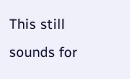This still sounds for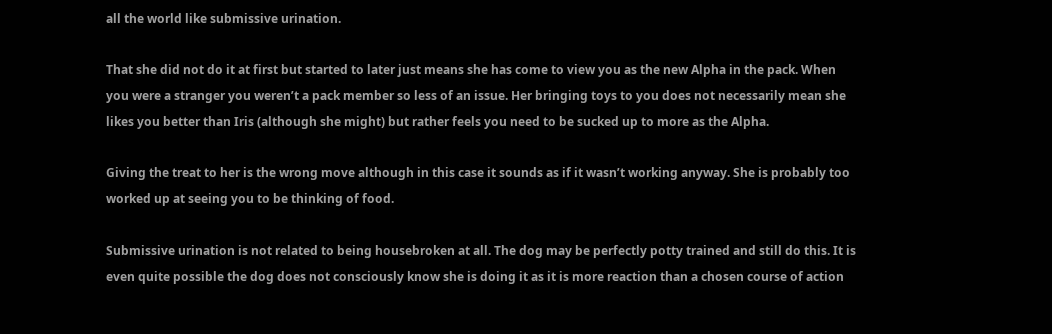all the world like submissive urination.

That she did not do it at first but started to later just means she has come to view you as the new Alpha in the pack. When you were a stranger you weren’t a pack member so less of an issue. Her bringing toys to you does not necessarily mean she likes you better than Iris (although she might) but rather feels you need to be sucked up to more as the Alpha.

Giving the treat to her is the wrong move although in this case it sounds as if it wasn’t working anyway. She is probably too worked up at seeing you to be thinking of food.

Submissive urination is not related to being housebroken at all. The dog may be perfectly potty trained and still do this. It is even quite possible the dog does not consciously know she is doing it as it is more reaction than a chosen course of action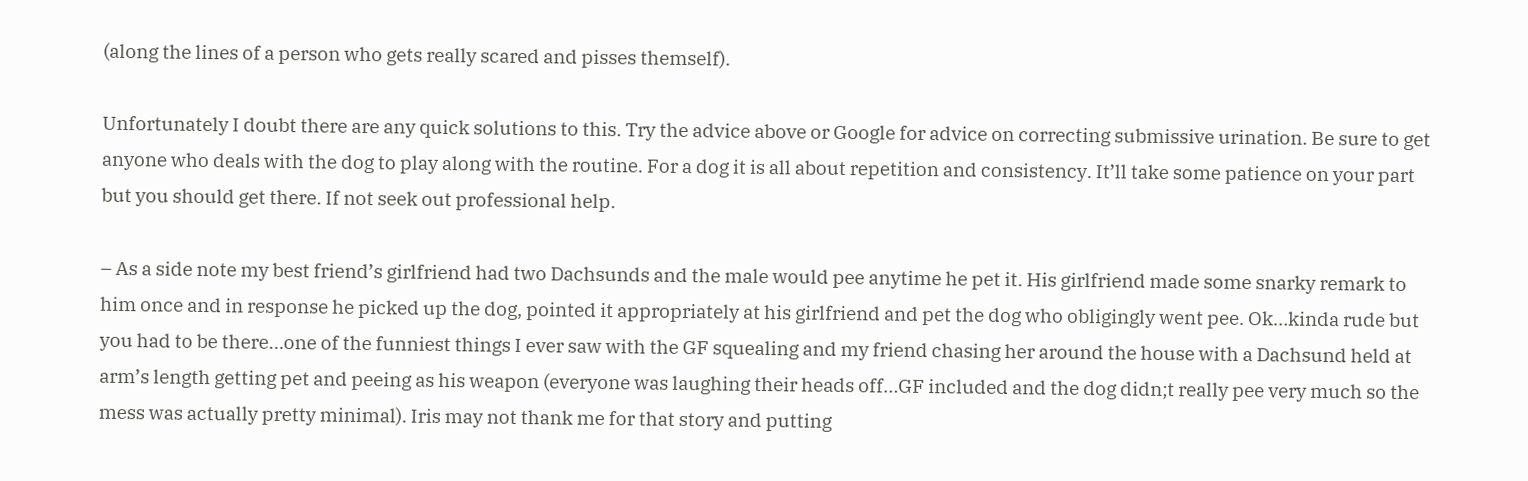(along the lines of a person who gets really scared and pisses themself).

Unfortunately I doubt there are any quick solutions to this. Try the advice above or Google for advice on correcting submissive urination. Be sure to get anyone who deals with the dog to play along with the routine. For a dog it is all about repetition and consistency. It’ll take some patience on your part but you should get there. If not seek out professional help.

– As a side note my best friend’s girlfriend had two Dachsunds and the male would pee anytime he pet it. His girlfriend made some snarky remark to him once and in response he picked up the dog, pointed it appropriately at his girlfriend and pet the dog who obligingly went pee. Ok…kinda rude but you had to be there…one of the funniest things I ever saw with the GF squealing and my friend chasing her around the house with a Dachsund held at arm’s length getting pet and peeing as his weapon (everyone was laughing their heads off…GF included and the dog didn;t really pee very much so the mess was actually pretty minimal). Iris may not thank me for that story and putting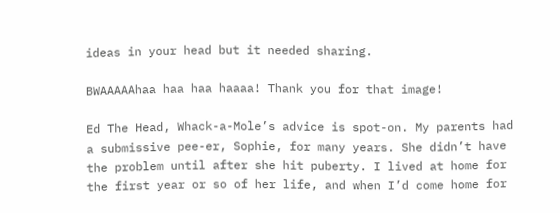ideas in your head but it needed sharing.

BWAAAAAhaa haa haa haaaa! Thank you for that image!

Ed The Head, Whack-a-Mole’s advice is spot-on. My parents had a submissive pee-er, Sophie, for many years. She didn’t have the problem until after she hit puberty. I lived at home for the first year or so of her life, and when I’d come home for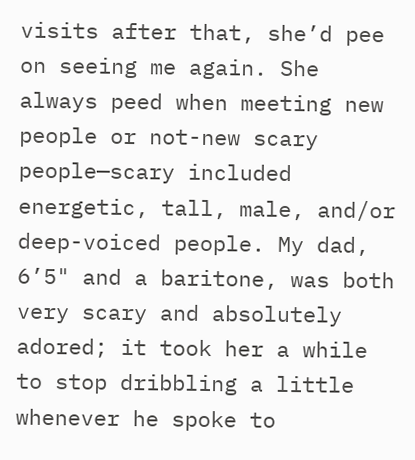visits after that, she’d pee on seeing me again. She always peed when meeting new people or not-new scary people—scary included energetic, tall, male, and/or deep-voiced people. My dad, 6’5" and a baritone, was both very scary and absolutely adored; it took her a while to stop dribbling a little whenever he spoke to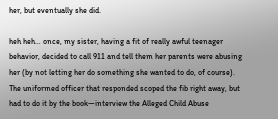her, but eventually she did.

heh heh… once, my sister, having a fit of really awful teenager behavior, decided to call 911 and tell them her parents were abusing her (by not letting her do something she wanted to do, of course). The uniformed officer that responded scoped the fib right away, but had to do it by the book—interview the Alleged Child Abuse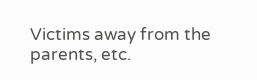Victims away from the parents, etc.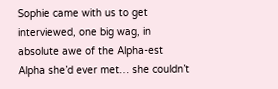Sophie came with us to get interviewed, one big wag, in absolute awe of the Alpha-est Alpha she’d ever met… she couldn’t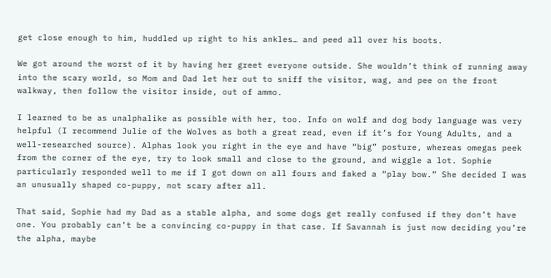get close enough to him, huddled up right to his ankles… and peed all over his boots.

We got around the worst of it by having her greet everyone outside. She wouldn’t think of running away into the scary world, so Mom and Dad let her out to sniff the visitor, wag, and pee on the front walkway, then follow the visitor inside, out of ammo.

I learned to be as unalphalike as possible with her, too. Info on wolf and dog body language was very helpful (I recommend Julie of the Wolves as both a great read, even if it’s for Young Adults, and a well-researched source). Alphas look you right in the eye and have “big” posture, whereas omegas peek from the corner of the eye, try to look small and close to the ground, and wiggle a lot. Sophie particularly responded well to me if I got down on all fours and faked a “play bow.” She decided I was an unusually shaped co-puppy, not scary after all.

That said, Sophie had my Dad as a stable alpha, and some dogs get really confused if they don’t have one. You probably can’t be a convincing co-puppy in that case. If Savannah is just now deciding you’re the alpha, maybe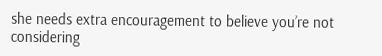she needs extra encouragement to believe you’re not considering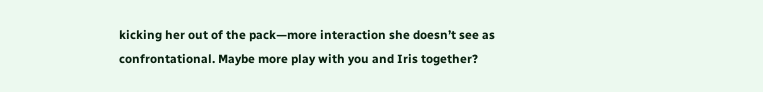kicking her out of the pack—more interaction she doesn’t see as confrontational. Maybe more play with you and Iris together?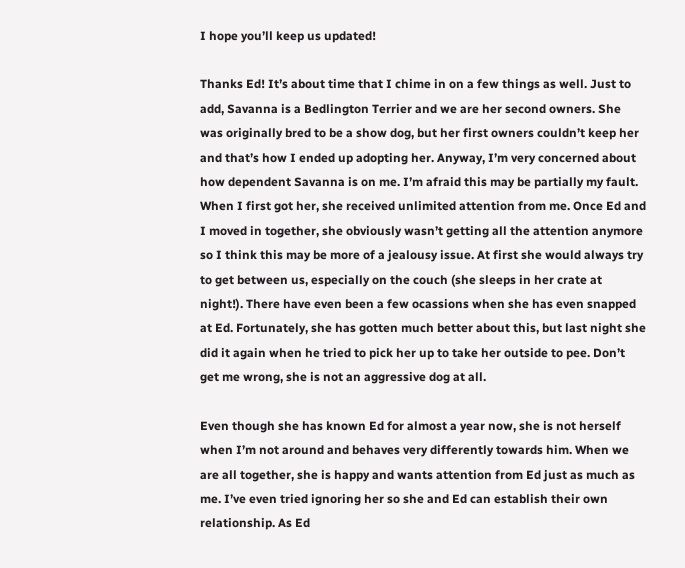I hope you’ll keep us updated!

Thanks Ed! It’s about time that I chime in on a few things as well. Just to add, Savanna is a Bedlington Terrier and we are her second owners. She was originally bred to be a show dog, but her first owners couldn’t keep her and that’s how I ended up adopting her. Anyway, I’m very concerned about how dependent Savanna is on me. I’m afraid this may be partially my fault. When I first got her, she received unlimited attention from me. Once Ed and I moved in together, she obviously wasn’t getting all the attention anymore so I think this may be more of a jealousy issue. At first she would always try to get between us, especially on the couch (she sleeps in her crate at night!). There have even been a few ocassions when she has even snapped at Ed. Fortunately, she has gotten much better about this, but last night she did it again when he tried to pick her up to take her outside to pee. Don’t get me wrong, she is not an aggressive dog at all.

Even though she has known Ed for almost a year now, she is not herself when I’m not around and behaves very differently towards him. When we are all together, she is happy and wants attention from Ed just as much as me. I’ve even tried ignoring her so she and Ed can establish their own relationship. As Ed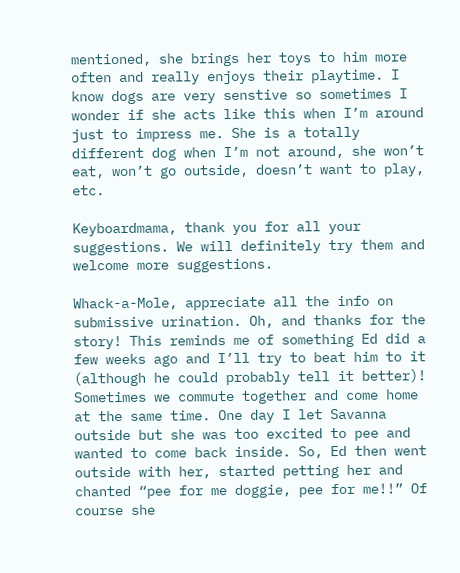mentioned, she brings her toys to him more often and really enjoys their playtime. I know dogs are very senstive so sometimes I wonder if she acts like this when I’m around just to impress me. She is a totally different dog when I’m not around, she won’t eat, won’t go outside, doesn’t want to play, etc.

Keyboardmama, thank you for all your suggestions. We will definitely try them and welcome more suggestions.

Whack-a-Mole, appreciate all the info on submissive urination. Oh, and thanks for the story! This reminds me of something Ed did a few weeks ago and I’ll try to beat him to it (although he could probably tell it better)! Sometimes we commute together and come home at the same time. One day I let Savanna outside but she was too excited to pee and wanted to come back inside. So, Ed then went outside with her, started petting her and chanted “pee for me doggie, pee for me!!” Of course she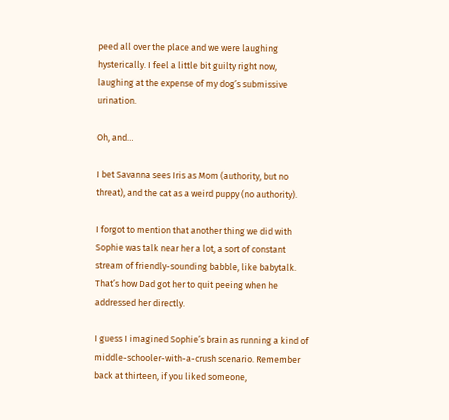peed all over the place and we were laughing hysterically. I feel a little bit guilty right now, laughing at the expense of my dog’s submissive urination.

Oh, and…

I bet Savanna sees Iris as Mom (authority, but no threat), and the cat as a weird puppy (no authority).

I forgot to mention that another thing we did with Sophie was talk near her a lot, a sort of constant stream of friendly-sounding babble, like babytalk. That’s how Dad got her to quit peeing when he addressed her directly.

I guess I imagined Sophie’s brain as running a kind of middle-schooler-with-a-crush scenario. Remember back at thirteen, if you liked someone,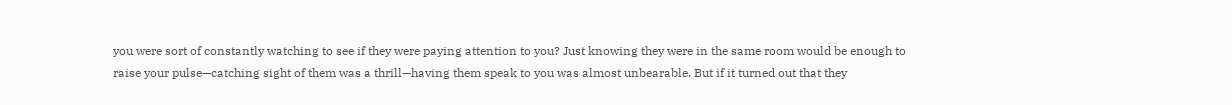you were sort of constantly watching to see if they were paying attention to you? Just knowing they were in the same room would be enough to raise your pulse—catching sight of them was a thrill—having them speak to you was almost unbearable. But if it turned out that they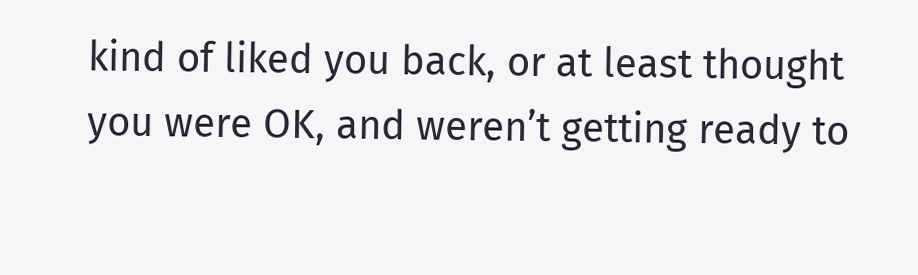kind of liked you back, or at least thought you were OK, and weren’t getting ready to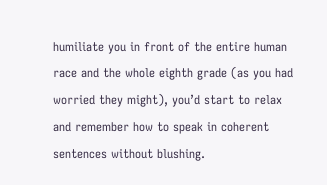humiliate you in front of the entire human race and the whole eighth grade (as you had worried they might), you’d start to relax and remember how to speak in coherent sentences without blushing.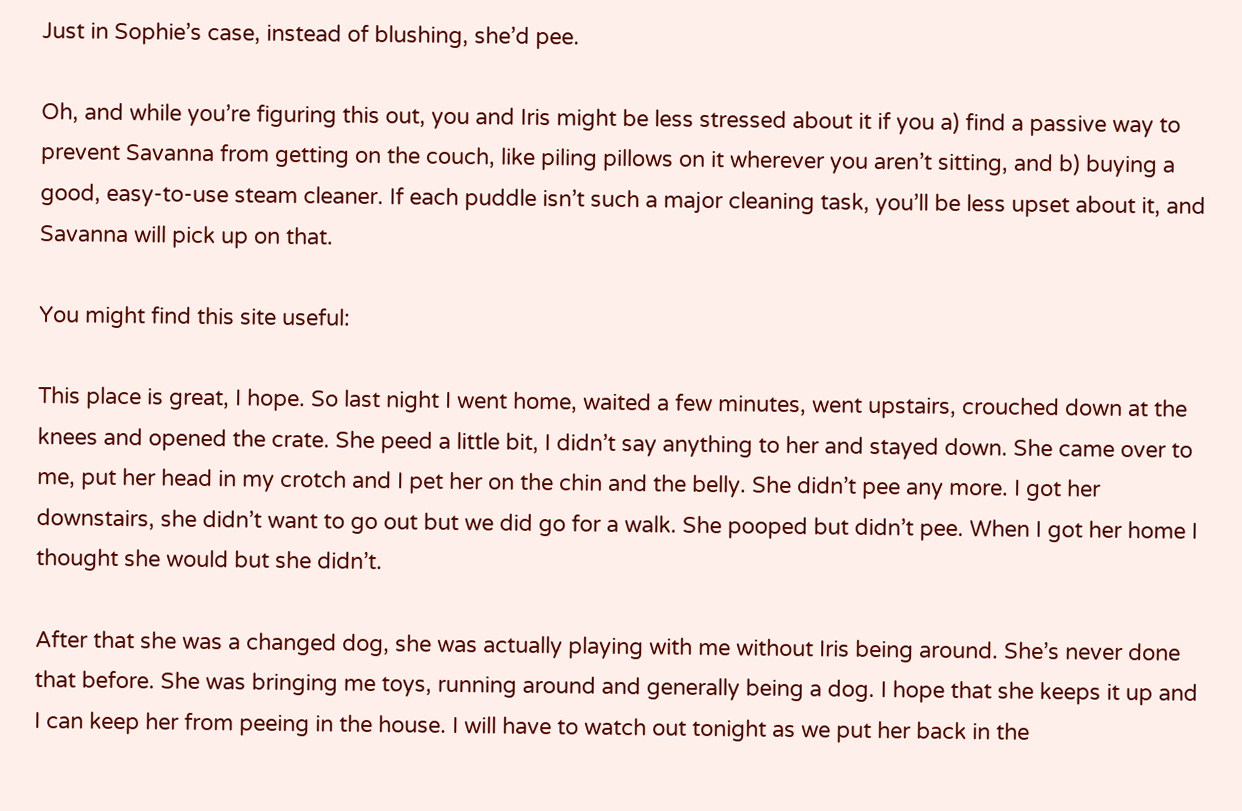Just in Sophie’s case, instead of blushing, she’d pee.

Oh, and while you’re figuring this out, you and Iris might be less stressed about it if you a) find a passive way to prevent Savanna from getting on the couch, like piling pillows on it wherever you aren’t sitting, and b) buying a good, easy-to-use steam cleaner. If each puddle isn’t such a major cleaning task, you’ll be less upset about it, and Savanna will pick up on that.

You might find this site useful:

This place is great, I hope. So last night I went home, waited a few minutes, went upstairs, crouched down at the knees and opened the crate. She peed a little bit, I didn’t say anything to her and stayed down. She came over to me, put her head in my crotch and I pet her on the chin and the belly. She didn’t pee any more. I got her downstairs, she didn’t want to go out but we did go for a walk. She pooped but didn’t pee. When I got her home I thought she would but she didn’t.

After that she was a changed dog, she was actually playing with me without Iris being around. She’s never done that before. She was bringing me toys, running around and generally being a dog. I hope that she keeps it up and I can keep her from peeing in the house. I will have to watch out tonight as we put her back in the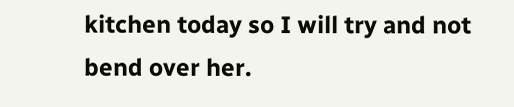kitchen today so I will try and not bend over her.